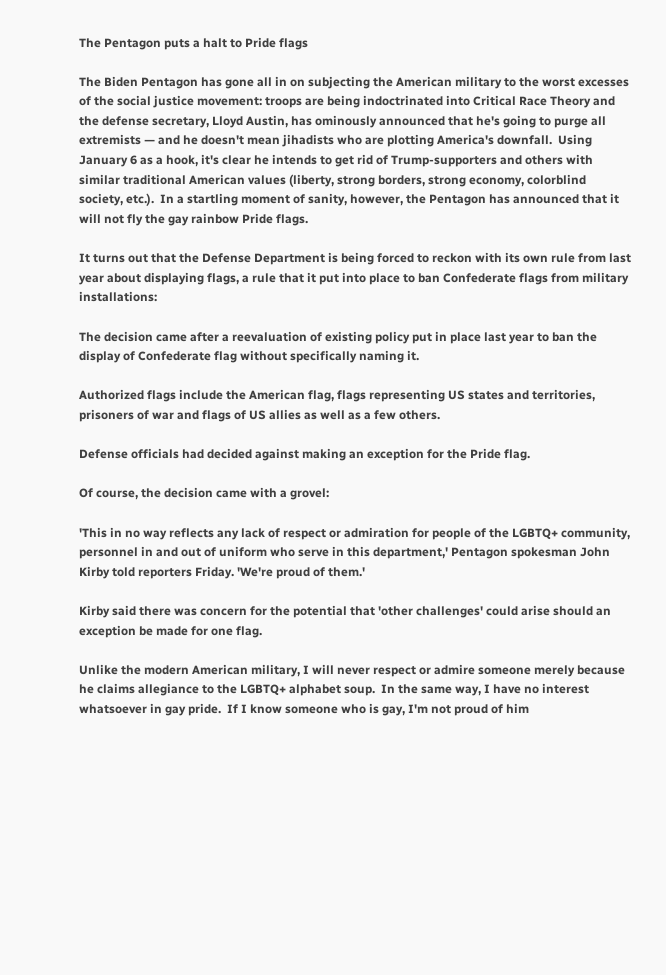The Pentagon puts a halt to Pride flags

The Biden Pentagon has gone all in on subjecting the American military to the worst excesses of the social justice movement: troops are being indoctrinated into Critical Race Theory and the defense secretary, Lloyd Austin, has ominously announced that he's going to purge all extremists — and he doesn't mean jihadists who are plotting America's downfall.  Using January 6 as a hook, it's clear he intends to get rid of Trump-supporters and others with similar traditional American values (liberty, strong borders, strong economy, colorblind society, etc.).  In a startling moment of sanity, however, the Pentagon has announced that it will not fly the gay rainbow Pride flags.

It turns out that the Defense Department is being forced to reckon with its own rule from last year about displaying flags, a rule that it put into place to ban Confederate flags from military installations:

The decision came after a reevaluation of existing policy put in place last year to ban the display of Confederate flag without specifically naming it.

Authorized flags include the American flag, flags representing US states and territories, prisoners of war and flags of US allies as well as a few others.

Defense officials had decided against making an exception for the Pride flag.

Of course, the decision came with a grovel:

'This in no way reflects any lack of respect or admiration for people of the LGBTQ+ community, personnel in and out of uniform who serve in this department,' Pentagon spokesman John Kirby told reporters Friday. 'We're proud of them.'

Kirby said there was concern for the potential that 'other challenges' could arise should an exception be made for one flag.

Unlike the modern American military, I will never respect or admire someone merely because he claims allegiance to the LGBTQ+ alphabet soup.  In the same way, I have no interest whatsoever in gay pride.  If I know someone who is gay, I'm not proud of him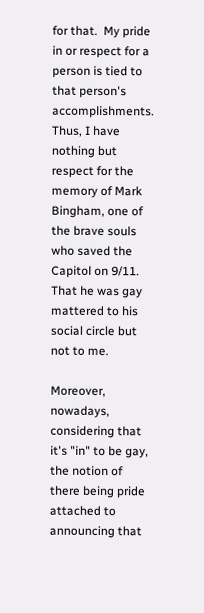for that.  My pride in or respect for a person is tied to that person's accomplishments.  Thus, I have nothing but respect for the memory of Mark Bingham, one of the brave souls who saved the Capitol on 9/11.  That he was gay mattered to his social circle but not to me.

Moreover, nowadays, considering that it's "in" to be gay, the notion of there being pride attached to announcing that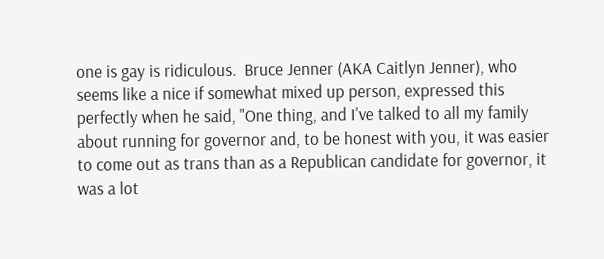one is gay is ridiculous.  Bruce Jenner (AKA Caitlyn Jenner), who seems like a nice if somewhat mixed up person, expressed this perfectly when he said, "One thing, and I've talked to all my family about running for governor and, to be honest with you, it was easier to come out as trans than as a Republican candidate for governor, it was a lot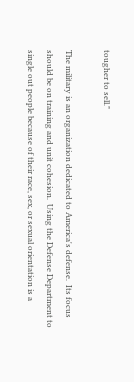tougher to sell."

The military is an organization dedicated to America's defense.  Its focus should be on training and unit cohesion.  Using the Defense Department to single out people because of their race, sex, or sexual orientation is a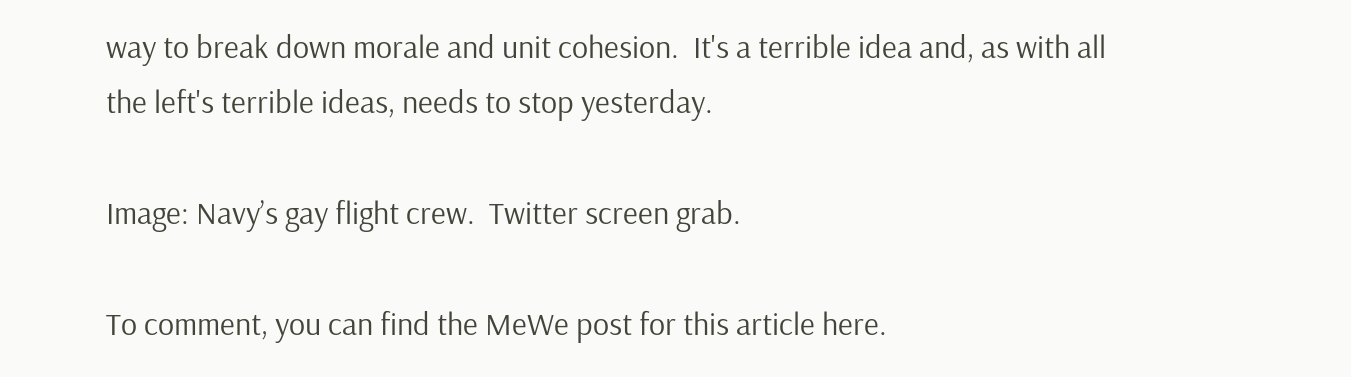way to break down morale and unit cohesion.  It's a terrible idea and, as with all the left's terrible ideas, needs to stop yesterday.

Image: Navy’s gay flight crew.  Twitter screen grab.

To comment, you can find the MeWe post for this article here.